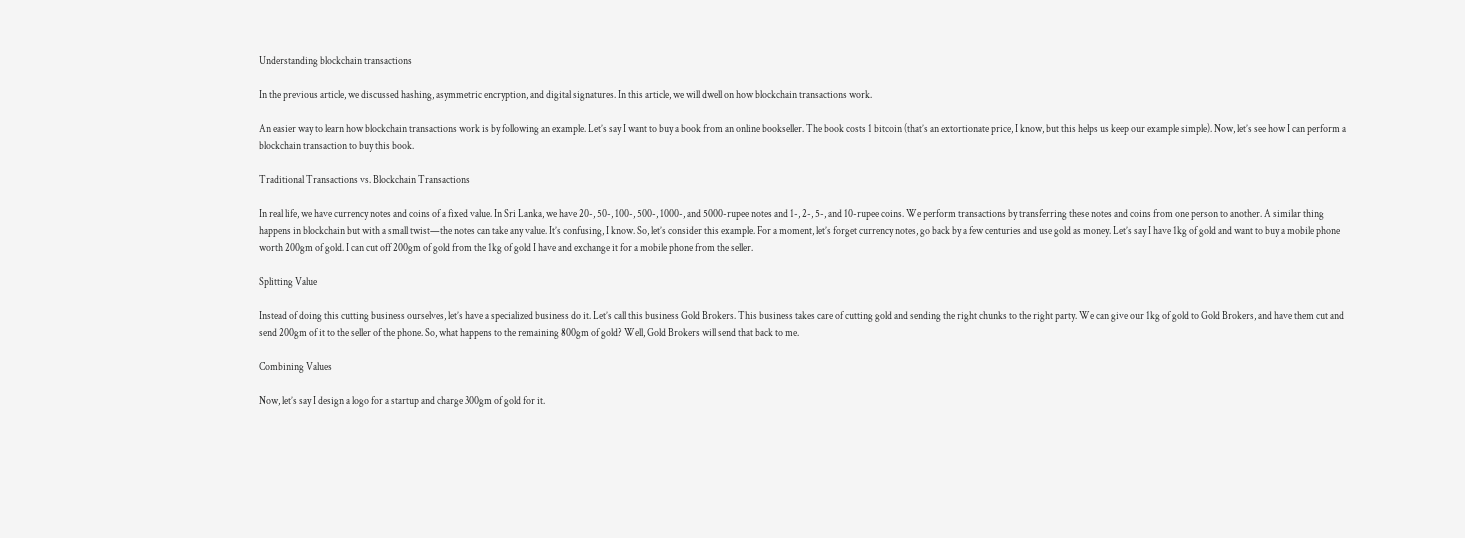Understanding blockchain transactions

In the previous article, we discussed hashing, asymmetric encryption, and digital signatures. In this article, we will dwell on how blockchain transactions work.

An easier way to learn how blockchain transactions work is by following an example. Let’s say I want to buy a book from an online bookseller. The book costs 1 bitcoin (that’s an extortionate price, I know, but this helps us keep our example simple). Now, let’s see how I can perform a blockchain transaction to buy this book.

Traditional Transactions vs. Blockchain Transactions

In real life, we have currency notes and coins of a fixed value. In Sri Lanka, we have 20-, 50-, 100-, 500-, 1000-, and 5000-rupee notes and 1-, 2-, 5-, and 10-rupee coins. We perform transactions by transferring these notes and coins from one person to another. A similar thing happens in blockchain but with a small twist—the notes can take any value. It’s confusing, I know. So, let’s consider this example. For a moment, let’s forget currency notes, go back by a few centuries and use gold as money. Let’s say I have 1kg of gold and want to buy a mobile phone worth 200gm of gold. I can cut off 200gm of gold from the 1kg of gold I have and exchange it for a mobile phone from the seller.

Splitting Value

Instead of doing this cutting business ourselves, let’s have a specialized business do it. Let’s call this business Gold Brokers. This business takes care of cutting gold and sending the right chunks to the right party. We can give our 1kg of gold to Gold Brokers, and have them cut and send 200gm of it to the seller of the phone. So, what happens to the remaining 800gm of gold? Well, Gold Brokers will send that back to me.

Combining Values

Now, let’s say I design a logo for a startup and charge 300gm of gold for it.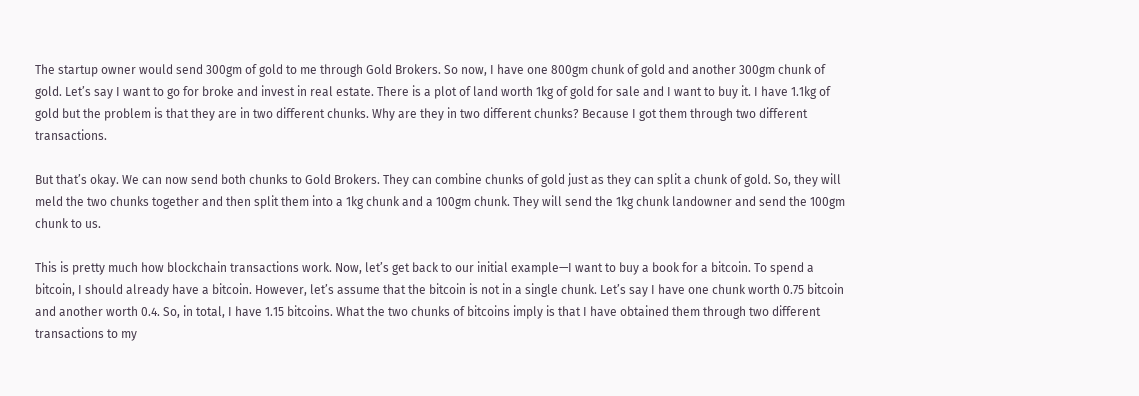The startup owner would send 300gm of gold to me through Gold Brokers. So now, I have one 800gm chunk of gold and another 300gm chunk of gold. Let’s say I want to go for broke and invest in real estate. There is a plot of land worth 1kg of gold for sale and I want to buy it. I have 1.1kg of gold but the problem is that they are in two different chunks. Why are they in two different chunks? Because I got them through two different transactions.

But that’s okay. We can now send both chunks to Gold Brokers. They can combine chunks of gold just as they can split a chunk of gold. So, they will meld the two chunks together and then split them into a 1kg chunk and a 100gm chunk. They will send the 1kg chunk landowner and send the 100gm chunk to us.

This is pretty much how blockchain transactions work. Now, let’s get back to our initial example—I want to buy a book for a bitcoin. To spend a bitcoin, I should already have a bitcoin. However, let’s assume that the bitcoin is not in a single chunk. Let’s say I have one chunk worth 0.75 bitcoin and another worth 0.4. So, in total, I have 1.15 bitcoins. What the two chunks of bitcoins imply is that I have obtained them through two different transactions to my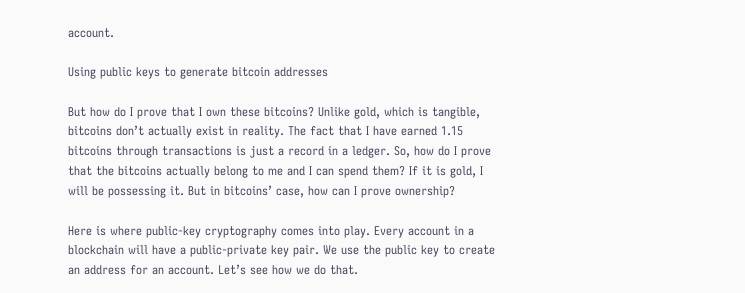account.

Using public keys to generate bitcoin addresses

But how do I prove that I own these bitcoins? Unlike gold, which is tangible, bitcoins don’t actually exist in reality. The fact that I have earned 1.15 bitcoins through transactions is just a record in a ledger. So, how do I prove that the bitcoins actually belong to me and I can spend them? If it is gold, I will be possessing it. But in bitcoins’ case, how can I prove ownership?

Here is where public-key cryptography comes into play. Every account in a blockchain will have a public-private key pair. We use the public key to create an address for an account. Let’s see how we do that.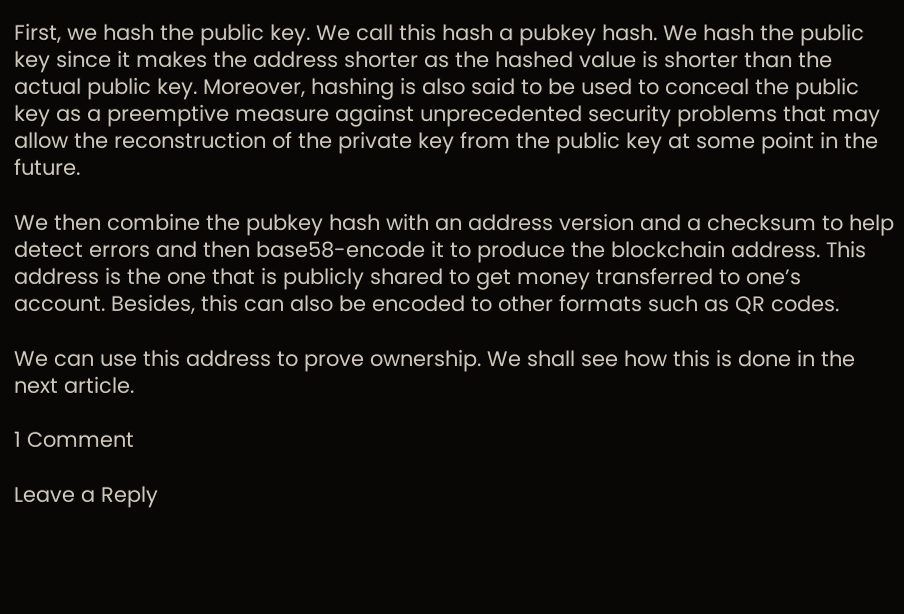First, we hash the public key. We call this hash a pubkey hash. We hash the public key since it makes the address shorter as the hashed value is shorter than the actual public key. Moreover, hashing is also said to be used to conceal the public key as a preemptive measure against unprecedented security problems that may allow the reconstruction of the private key from the public key at some point in the future.

We then combine the pubkey hash with an address version and a checksum to help detect errors and then base58-encode it to produce the blockchain address. This address is the one that is publicly shared to get money transferred to one’s account. Besides, this can also be encoded to other formats such as QR codes.

We can use this address to prove ownership. We shall see how this is done in the next article.

1 Comment

Leave a Reply